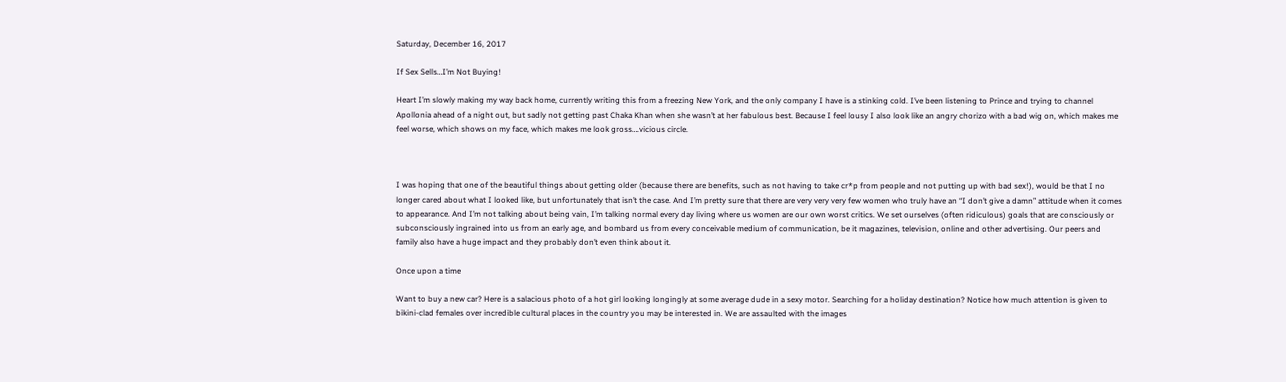Saturday, December 16, 2017

If Sex Sells…I’m Not Buying!

Heart I’m slowly making my way back home, currently writing this from a freezing New York, and the only company I have is a stinking cold. I’ve been listening to Prince and trying to channel Apollonia ahead of a night out, but sadly not getting past Chaka Khan when she wasn’t at her fabulous best. Because I feel lousy I also look like an angry chorizo with a bad wig on, which makes me feel worse, which shows on my face, which makes me look gross….vicious circle.



I was hoping that one of the beautiful things about getting older (because there are benefits, such as not having to take cr*p from people and not putting up with bad sex!), would be that I no longer cared about what I looked like, but unfortunately that isn’t the case. And I’m pretty sure that there are very very very few women who truly have an “I don’t give a damn” attitude when it comes to appearance. And I’m not talking about being vain, I’m talking normal every day living where us women are our own worst critics. We set ourselves (often ridiculous) goals that are consciously or subconsciously ingrained into us from an early age, and bombard us from every conceivable medium of communication, be it magazines, television, online and other advertising. Our peers and family also have a huge impact and they probably don’t even think about it.

Once upon a time

Want to buy a new car? Here is a salacious photo of a hot girl looking longingly at some average dude in a sexy motor. Searching for a holiday destination? Notice how much attention is given to bikini-clad females over incredible cultural places in the country you may be interested in. We are assaulted with the images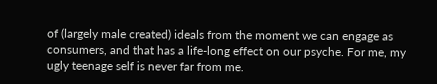of (largely male created) ideals from the moment we can engage as consumers, and that has a life-long effect on our psyche. For me, my ugly teenage self is never far from me.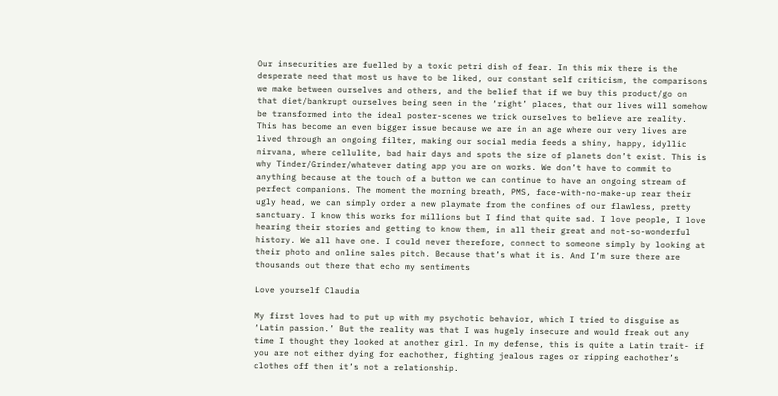Our insecurities are fuelled by a toxic petri dish of fear. In this mix there is the desperate need that most us have to be liked, our constant self criticism, the comparisons we make between ourselves and others, and the belief that if we buy this product/go on that diet/bankrupt ourselves being seen in the ‘right’ places, that our lives will somehow be transformed into the ideal poster-scenes we trick ourselves to believe are reality. This has become an even bigger issue because we are in an age where our very lives are lived through an ongoing filter, making our social media feeds a shiny, happy, idyllic nirvana, where cellulite, bad hair days and spots the size of planets don’t exist. This is why Tinder/Grinder/whatever dating app you are on works. We don’t have to commit to anything because at the touch of a button we can continue to have an ongoing stream of perfect companions. The moment the morning breath, PMS, face-with-no-make-up rear their ugly head, we can simply order a new playmate from the confines of our flawless, pretty sanctuary. I know this works for millions but I find that quite sad. I love people, I love hearing their stories and getting to know them, in all their great and not-so-wonderful history. We all have one. I could never therefore, connect to someone simply by looking at their photo and online sales pitch. Because that’s what it is. And I’m sure there are thousands out there that echo my sentiments

Love yourself Claudia

My first loves had to put up with my psychotic behavior, which I tried to disguise as ‘Latin passion.’ But the reality was that I was hugely insecure and would freak out any time I thought they looked at another girl. In my defense, this is quite a Latin trait- if you are not either dying for eachother, fighting jealous rages or ripping eachother’s clothes off then it’s not a relationship.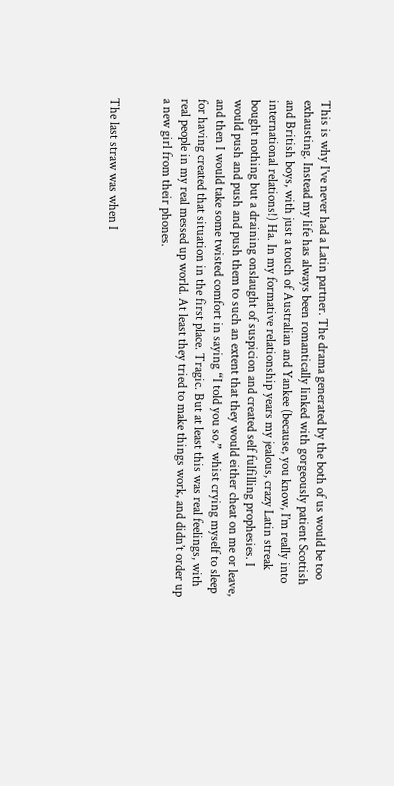This is why I’ve never had a Latin partner. The drama generated by the both of us would be too exhausting. Instead my life has always been romantically linked with gorgeously patient Scottish and British boys, with just a touch of Australian and Yankee (because, you know, I’m really into international relations!) Ha. In my formative relationship years my jealous, crazy Latin streak bought nothing but a draining onslaught of suspicion and created self fulfilling prophesies. I would push and push and push them to such an extent that they would either cheat on me or leave, and then I would take some twisted comfort in saying “I told you so,” whist crying myself to sleep for having created that situation in the first place. Tragic. But at least this was real feelings, with real people in my real messed up world. At least they tried to make things work, and didn’t order up a new girl from their phones.


The last straw was when I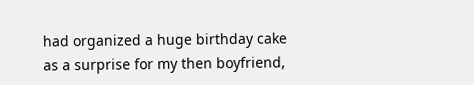had organized a huge birthday cake as a surprise for my then boyfriend,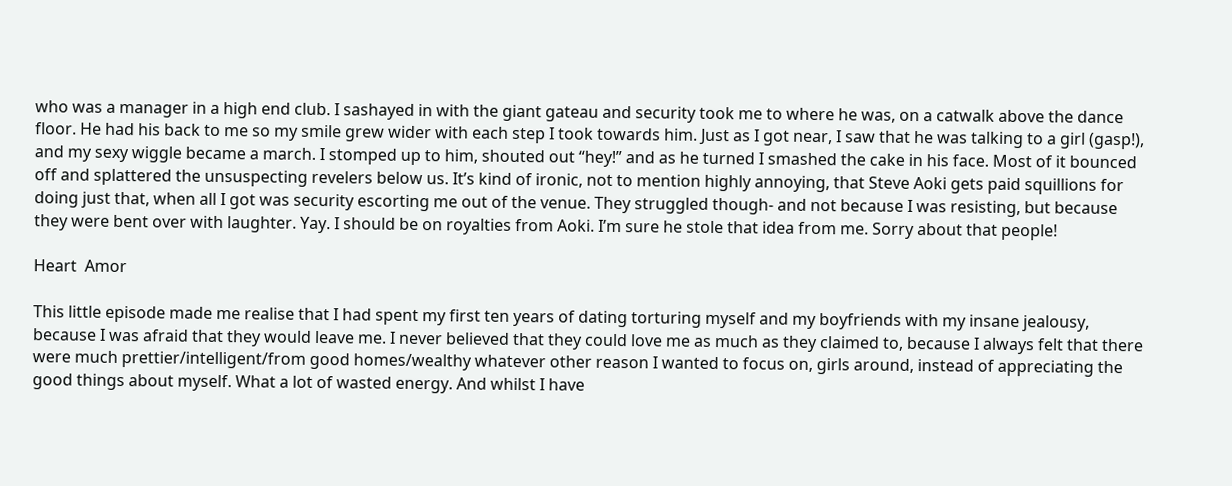who was a manager in a high end club. I sashayed in with the giant gateau and security took me to where he was, on a catwalk above the dance floor. He had his back to me so my smile grew wider with each step I took towards him. Just as I got near, I saw that he was talking to a girl (gasp!), and my sexy wiggle became a march. I stomped up to him, shouted out “hey!” and as he turned I smashed the cake in his face. Most of it bounced off and splattered the unsuspecting revelers below us. It’s kind of ironic, not to mention highly annoying, that Steve Aoki gets paid squillions for doing just that, when all I got was security escorting me out of the venue. They struggled though- and not because I was resisting, but because they were bent over with laughter. Yay. I should be on royalties from Aoki. I’m sure he stole that idea from me. Sorry about that people!

Heart  Amor

This little episode made me realise that I had spent my first ten years of dating torturing myself and my boyfriends with my insane jealousy, because I was afraid that they would leave me. I never believed that they could love me as much as they claimed to, because I always felt that there were much prettier/intelligent/from good homes/wealthy whatever other reason I wanted to focus on, girls around, instead of appreciating the good things about myself. What a lot of wasted energy. And whilst I have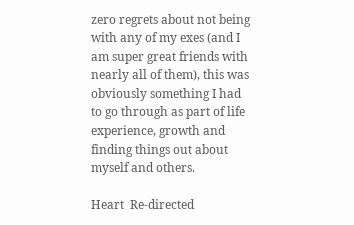zero regrets about not being with any of my exes (and I am super great friends with nearly all of them), this was obviously something I had to go through as part of life experience, growth and finding things out about myself and others.

Heart  Re-directed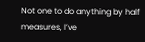Not one to do anything by half measures, I’ve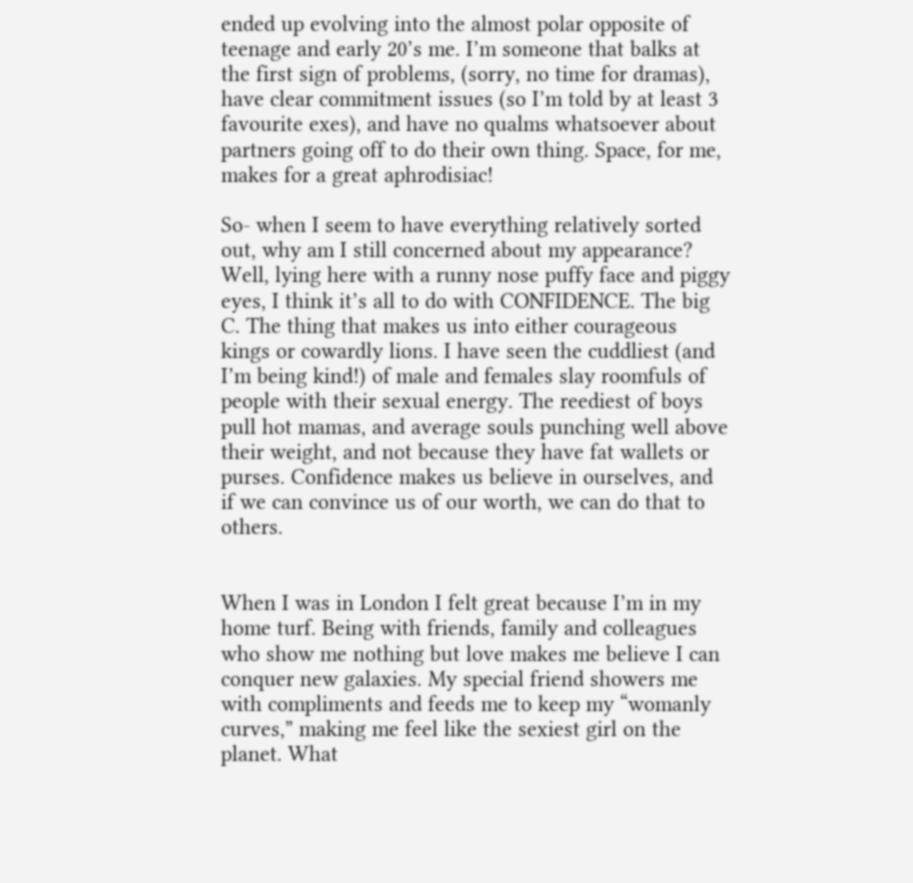ended up evolving into the almost polar opposite of teenage and early 20’s me. I’m someone that balks at the first sign of problems, (sorry, no time for dramas), have clear commitment issues (so I’m told by at least 3 favourite exes), and have no qualms whatsoever about partners going off to do their own thing. Space, for me, makes for a great aphrodisiac!

So- when I seem to have everything relatively sorted out, why am I still concerned about my appearance? Well, lying here with a runny nose puffy face and piggy eyes, I think it’s all to do with CONFIDENCE. The big C. The thing that makes us into either courageous kings or cowardly lions. I have seen the cuddliest (and I’m being kind!) of male and females slay roomfuls of people with their sexual energy. The reediest of boys pull hot mamas, and average souls punching well above their weight, and not because they have fat wallets or purses. Confidence makes us believe in ourselves, and if we can convince us of our worth, we can do that to others.


When I was in London I felt great because I’m in my home turf. Being with friends, family and colleagues who show me nothing but love makes me believe I can conquer new galaxies. My special friend showers me with compliments and feeds me to keep my “womanly curves,” making me feel like the sexiest girl on the planet. What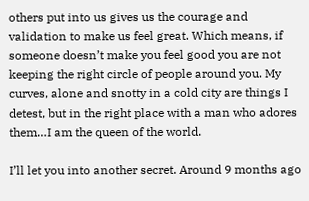others put into us gives us the courage and validation to make us feel great. Which means, if someone doesn’t make you feel good you are not keeping the right circle of people around you. My curves, alone and snotty in a cold city are things I detest, but in the right place with a man who adores them…I am the queen of the world.

I’ll let you into another secret. Around 9 months ago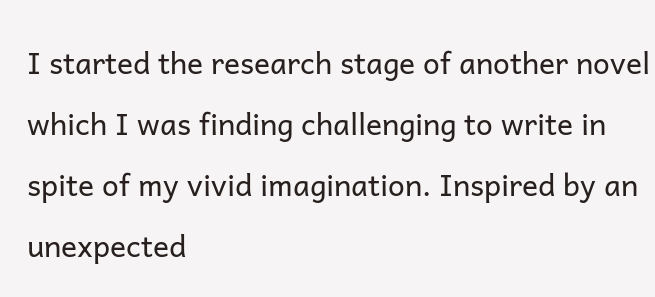I started the research stage of another novel which I was finding challenging to write in spite of my vivid imagination. Inspired by an unexpected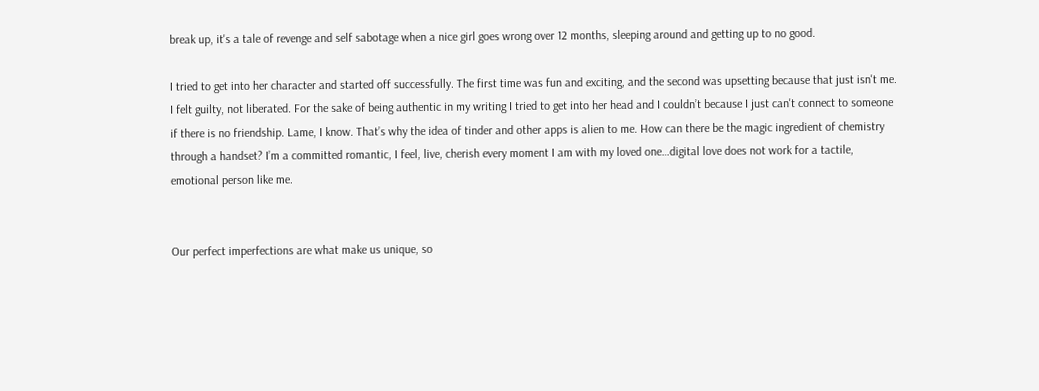break up, it's a tale of revenge and self sabotage when a nice girl goes wrong over 12 months, sleeping around and getting up to no good.

I tried to get into her character and started off successfully. The first time was fun and exciting, and the second was upsetting because that just isn't me. I felt guilty, not liberated. For the sake of being authentic in my writing I tried to get into her head and I couldn’t because I just can't connect to someone if there is no friendship. Lame, I know. That’s why the idea of tinder and other apps is alien to me. How can there be the magic ingredient of chemistry through a handset? I’m a committed romantic, I feel, live, cherish every moment I am with my loved one…digital love does not work for a tactile, emotional person like me.


Our perfect imperfections are what make us unique, so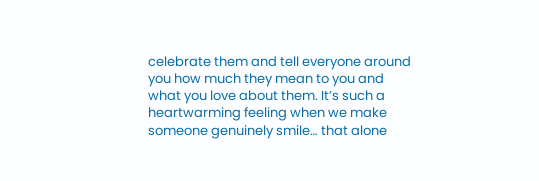celebrate them and tell everyone around you how much they mean to you and what you love about them. It’s such a heartwarming feeling when we make someone genuinely smile… that alone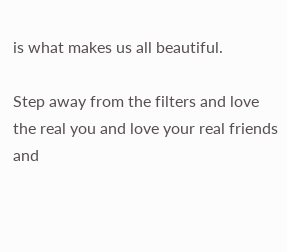is what makes us all beautiful.

Step away from the filters and love the real you and love your real friends and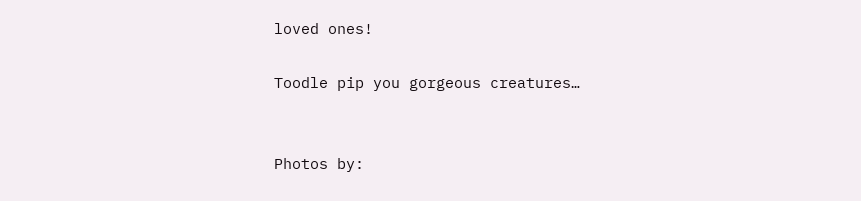loved ones!

Toodle pip you gorgeous creatures…


Photos by: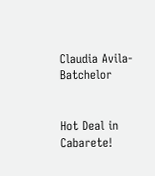Claudia Avila-Batchelor


Hot Deal in Cabarete!